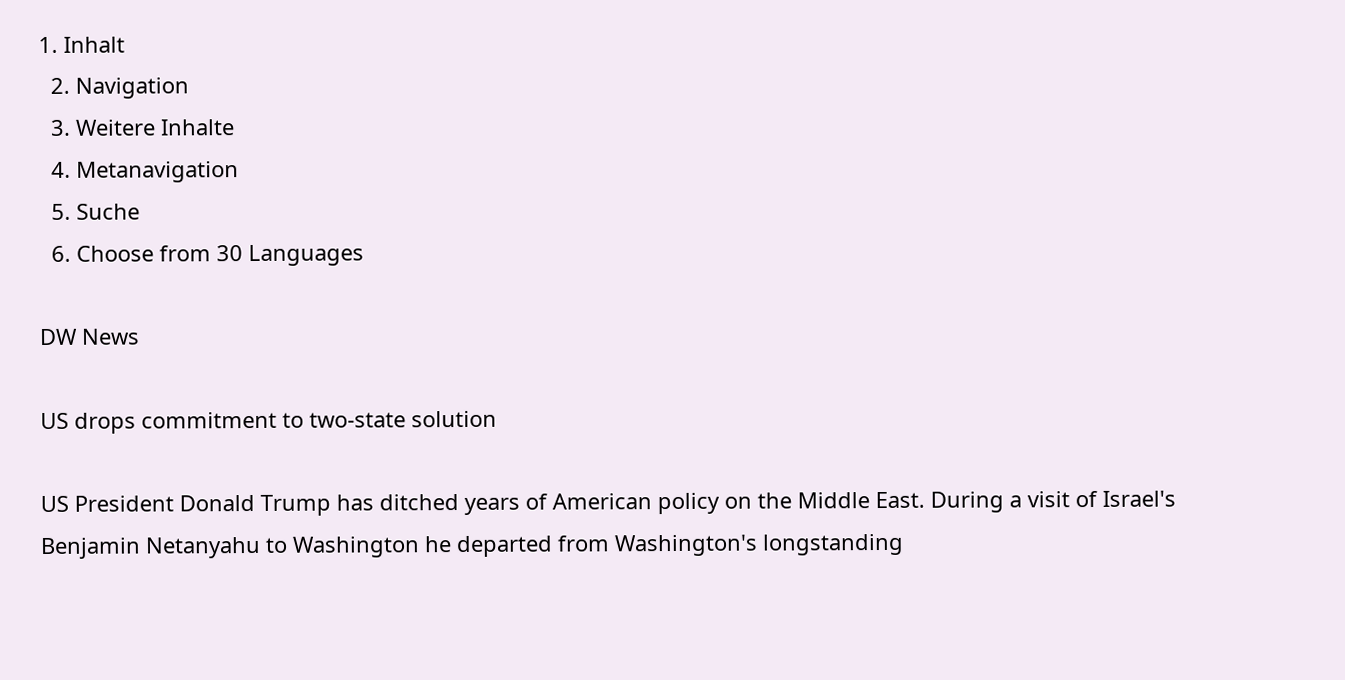1. Inhalt
  2. Navigation
  3. Weitere Inhalte
  4. Metanavigation
  5. Suche
  6. Choose from 30 Languages

DW News

US drops commitment to two-state solution

US President Donald Trump has ditched years of American policy on the Middle East. During a visit of Israel's Benjamin Netanyahu to Washington he departed from Washington's longstanding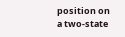position on a two-state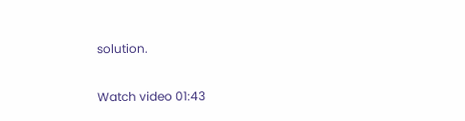solution.

Watch video 01:43